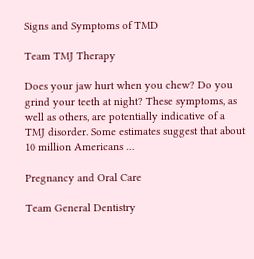Signs and Symptoms of TMD

Team TMJ Therapy

Does your jaw hurt when you chew? Do you grind your teeth at night? These symptoms, as well as others, are potentially indicative of a TMJ disorder. Some estimates suggest that about 10 million Americans …

Pregnancy and Oral Care

Team General Dentistry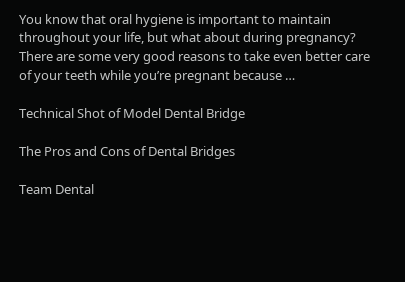You know that oral hygiene is important to maintain throughout your life, but what about during pregnancy? There are some very good reasons to take even better care of your teeth while you’re pregnant because …

Technical Shot of Model Dental Bridge

The Pros and Cons of Dental Bridges

Team Dental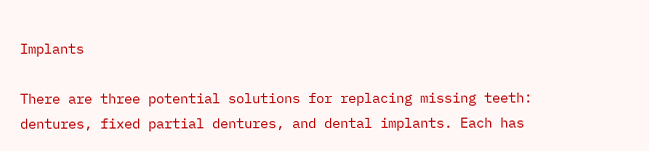Implants

There are three potential solutions for replacing missing teeth: dentures, fixed partial dentures, and dental implants. Each has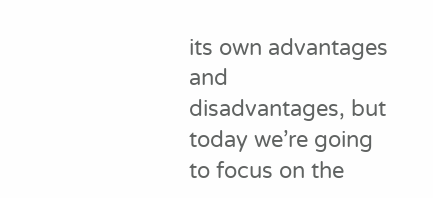its own advantages and disadvantages, but today we’re going to focus on the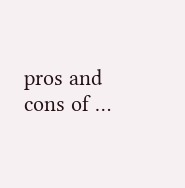pros and cons of …